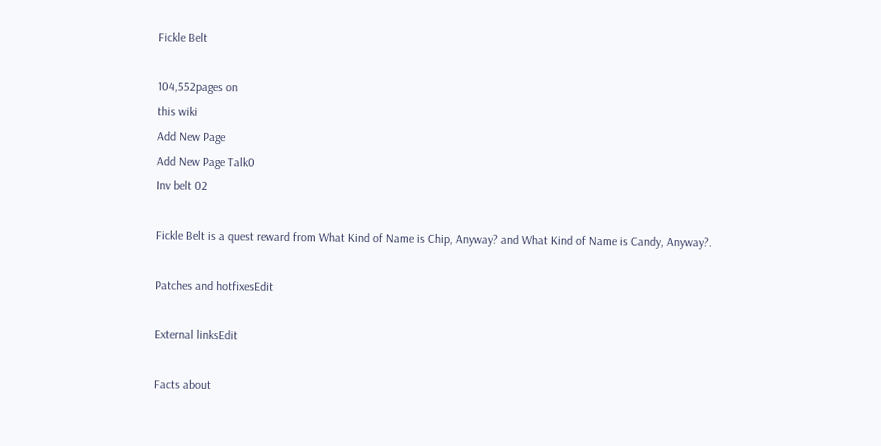Fickle Belt

104,552pages on
this wiki
Add New Page
Add New Page Talk0
Inv belt 02

Fickle Belt is a quest reward from What Kind of Name is Chip, Anyway? and What Kind of Name is Candy, Anyway?.

Patches and hotfixesEdit

External linksEdit

Facts about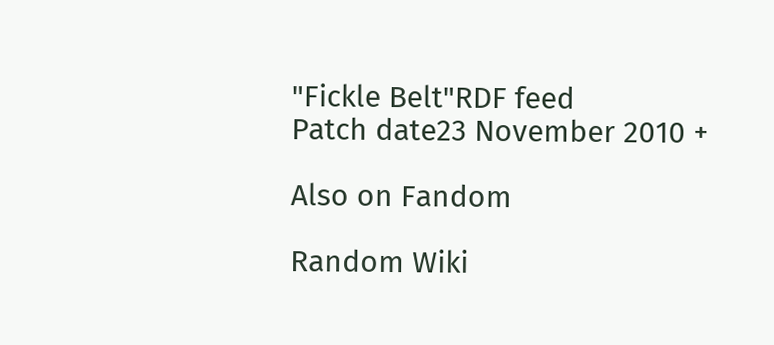"Fickle Belt"RDF feed
Patch date23 November 2010 +

Also on Fandom

Random Wiki